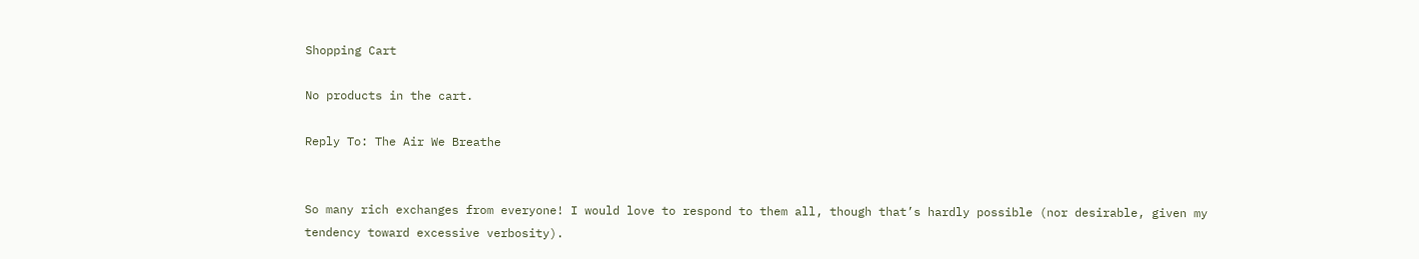Shopping Cart

No products in the cart.

Reply To: The Air We Breathe


So many rich exchanges from everyone! I would love to respond to them all, though that’s hardly possible (nor desirable, given my tendency toward excessive verbosity).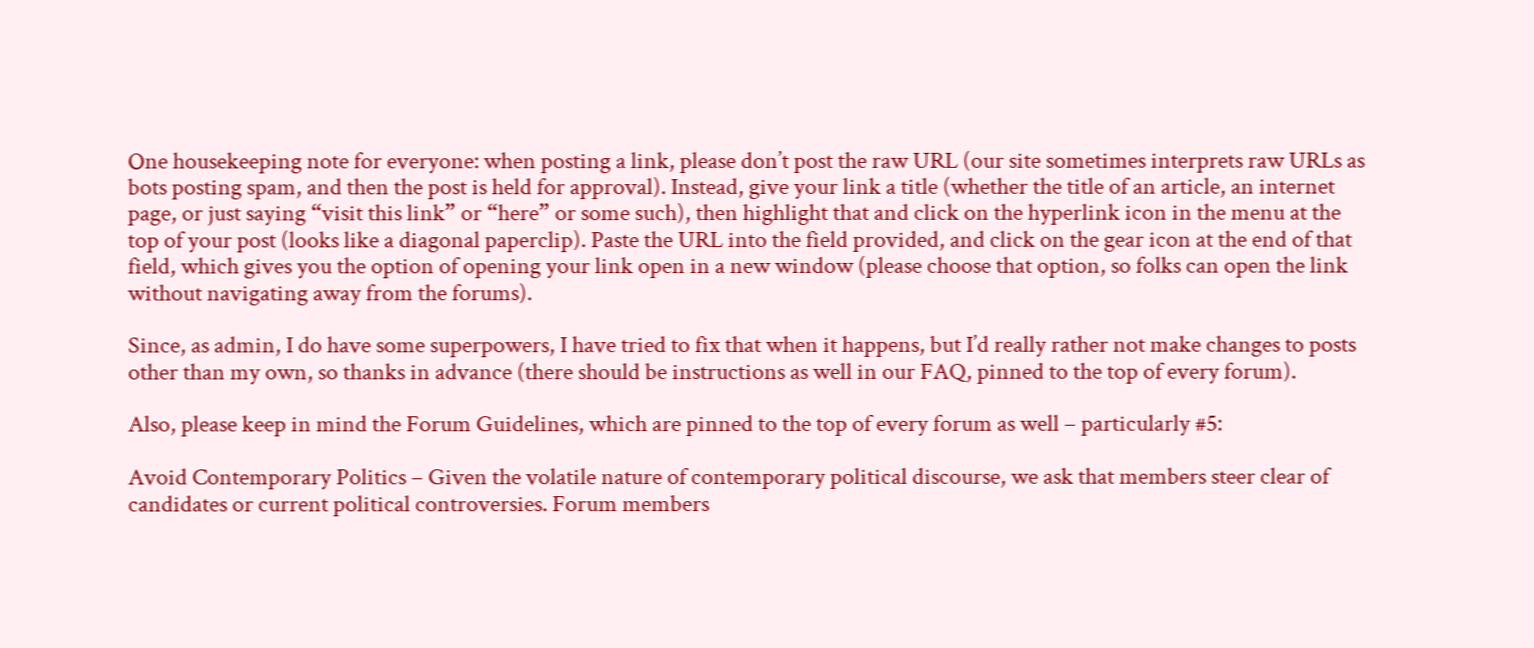One housekeeping note for everyone: when posting a link, please don’t post the raw URL (our site sometimes interprets raw URLs as bots posting spam, and then the post is held for approval). Instead, give your link a title (whether the title of an article, an internet page, or just saying “visit this link” or “here” or some such), then highlight that and click on the hyperlink icon in the menu at the top of your post (looks like a diagonal paperclip). Paste the URL into the field provided, and click on the gear icon at the end of that field, which gives you the option of opening your link open in a new window (please choose that option, so folks can open the link without navigating away from the forums).

Since, as admin, I do have some superpowers, I have tried to fix that when it happens, but I’d really rather not make changes to posts other than my own, so thanks in advance (there should be instructions as well in our FAQ, pinned to the top of every forum).

Also, please keep in mind the Forum Guidelines, which are pinned to the top of every forum as well – particularly #5:

Avoid Contemporary Politics – Given the volatile nature of contemporary political discourse, we ask that members steer clear of candidates or current political controversies. Forum members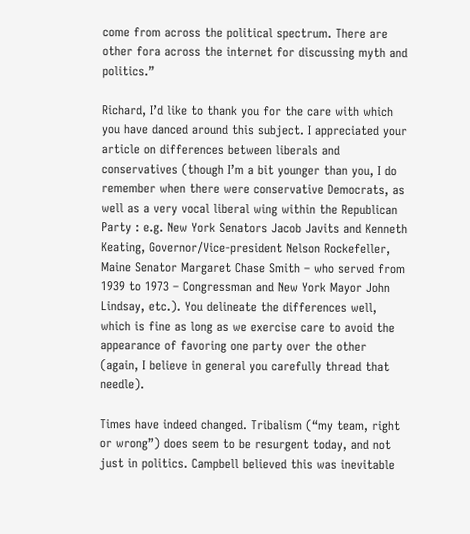come from across the political spectrum. There are other fora across the internet for discussing myth and politics.”

Richard, I’d like to thank you for the care with which you have danced around this subject. I appreciated your article on differences between liberals and conservatives (though I’m a bit younger than you, I do remember when there were conservative Democrats, as well as a very vocal liberal wing within the Republican Party : e.g. New York Senators Jacob Javits and Kenneth Keating, Governor/Vice-president Nelson Rockefeller, Maine Senator Margaret Chase Smith – who served from 1939 to 1973 – Congressman and New York Mayor John Lindsay, etc.). You delineate the differences well, which is fine as long as we exercise care to avoid the appearance of favoring one party over the other (again, I believe in general you carefully thread that needle).

Times have indeed changed. Tribalism (“my team, right or wrong”) does seem to be resurgent today, and not just in politics. Campbell believed this was inevitable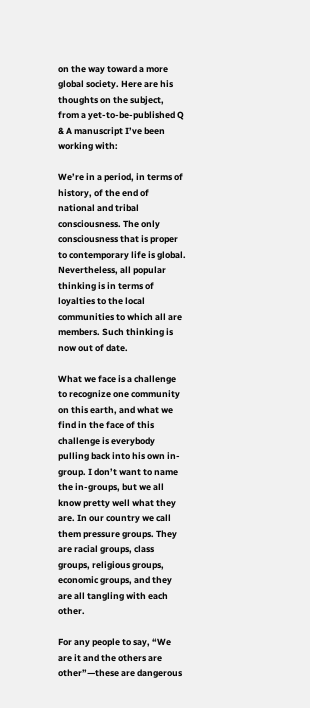on the way toward a more global society. Here are his thoughts on the subject, from a yet-to-be-published Q & A manuscript I’ve been working with:

We’re in a period, in terms of history, of the end of national and tribal consciousness. The only consciousness that is proper to contemporary life is global. Nevertheless, all popular thinking is in terms of loyalties to the local communities to which all are members. Such thinking is now out of date.

What we face is a challenge to recognize one community on this earth, and what we find in the face of this challenge is everybody pulling back into his own in-group. I don’t want to name the in-groups, but we all know pretty well what they are. In our country we call them pressure groups. They are racial groups, class groups, religious groups, economic groups, and they are all tangling with each other.

For any people to say, “We are it and the others are other”—these are dangerous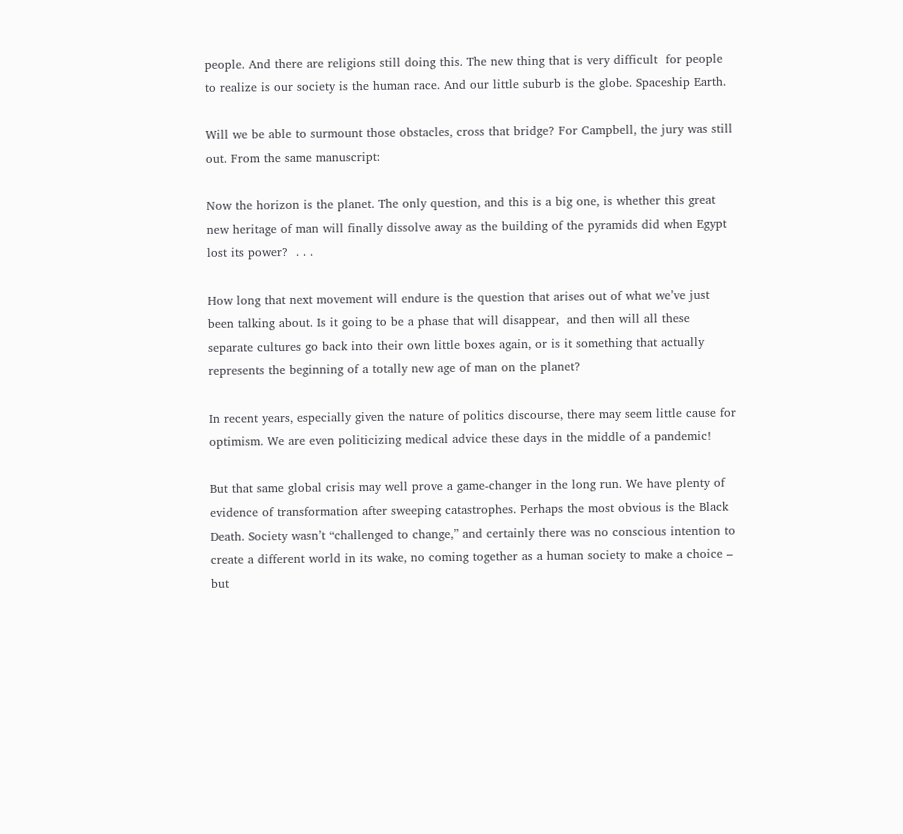people. And there are religions still doing this. The new thing that is very difficult  for people to realize is our society is the human race. And our little suburb is the globe. Spaceship Earth.

Will we be able to surmount those obstacles, cross that bridge? For Campbell, the jury was still out. From the same manuscript:

Now the horizon is the planet. The only question, and this is a big one, is whether this great new heritage of man will finally dissolve away as the building of the pyramids did when Egypt lost its power?  . . .

How long that next movement will endure is the question that arises out of what we’ve just been talking about. Is it going to be a phase that will disappear,  and then will all these separate cultures go back into their own little boxes again, or is it something that actually represents the beginning of a totally new age of man on the planet?

In recent years, especially given the nature of politics discourse, there may seem little cause for optimism. We are even politicizing medical advice these days in the middle of a pandemic!

But that same global crisis may well prove a game-changer in the long run. We have plenty of evidence of transformation after sweeping catastrophes. Perhaps the most obvious is the Black Death. Society wasn’t “challenged to change,” and certainly there was no conscious intention to create a different world in its wake, no coming together as a human society to make a choice – but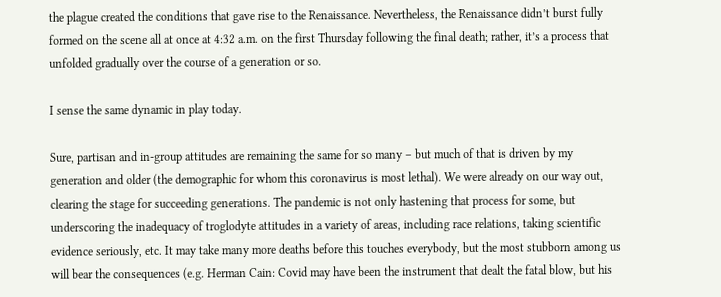the plague created the conditions that gave rise to the Renaissance. Nevertheless, the Renaissance didn’t burst fully formed on the scene all at once at 4:32 a.m. on the first Thursday following the final death; rather, it’s a process that unfolded gradually over the course of a generation or so.

I sense the same dynamic in play today.

Sure, partisan and in-group attitudes are remaining the same for so many – but much of that is driven by my generation and older (the demographic for whom this coronavirus is most lethal). We were already on our way out, clearing the stage for succeeding generations. The pandemic is not only hastening that process for some, but underscoring the inadequacy of troglodyte attitudes in a variety of areas, including race relations, taking scientific evidence seriously, etc. It may take many more deaths before this touches everybody, but the most stubborn among us will bear the consequences (e.g. Herman Cain: Covid may have been the instrument that dealt the fatal blow, but his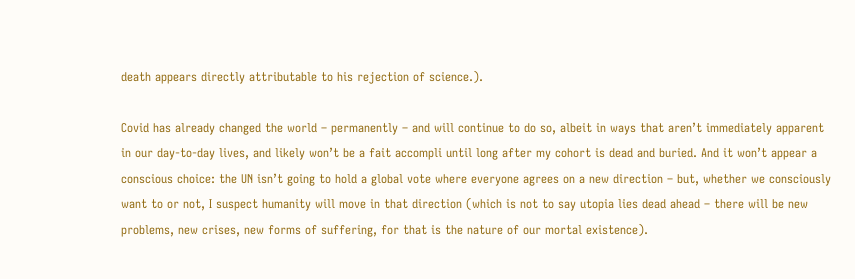death appears directly attributable to his rejection of science.).

Covid has already changed the world – permanently – and will continue to do so, albeit in ways that aren’t immediately apparent in our day-to-day lives, and likely won’t be a fait accompli until long after my cohort is dead and buried. And it won’t appear a conscious choice: the UN isn’t going to hold a global vote where everyone agrees on a new direction – but, whether we consciously want to or not, I suspect humanity will move in that direction (which is not to say utopia lies dead ahead – there will be new problems, new crises, new forms of suffering, for that is the nature of our mortal existence).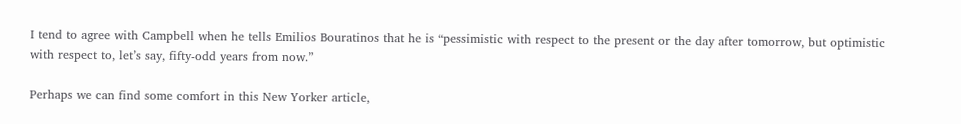I tend to agree with Campbell when he tells Emilios Bouratinos that he is “pessimistic with respect to the present or the day after tomorrow, but optimistic with respect to, let’s say, fifty-odd years from now.”

Perhaps we can find some comfort in this New Yorker article,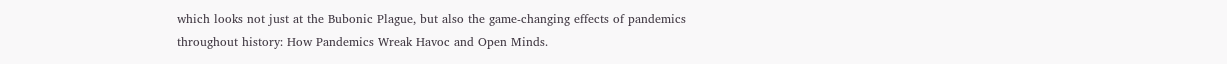which looks not just at the Bubonic Plague, but also the game-changing effects of pandemics throughout history: How Pandemics Wreak Havoc and Open Minds.